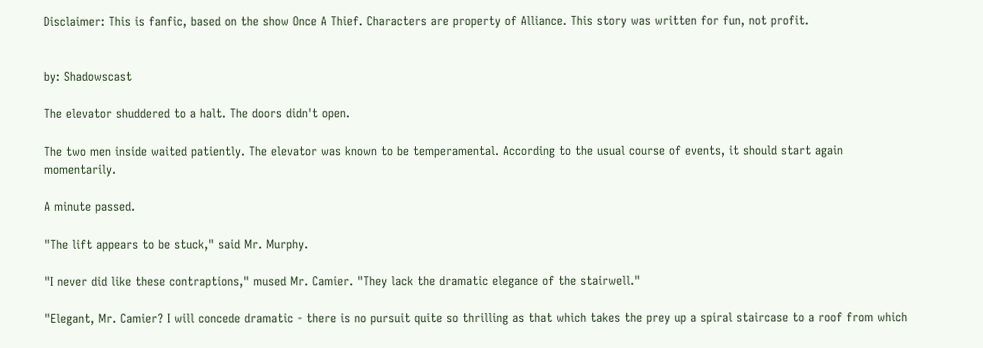Disclaimer: This is fanfic, based on the show Once A Thief. Characters are property of Alliance. This story was written for fun, not profit.


by: Shadowscast

The elevator shuddered to a halt. The doors didn't open.

The two men inside waited patiently. The elevator was known to be temperamental. According to the usual course of events, it should start again momentarily.

A minute passed.

"The lift appears to be stuck," said Mr. Murphy.

"I never did like these contraptions," mused Mr. Camier. "They lack the dramatic elegance of the stairwell."

"Elegant, Mr. Camier? I will concede dramatic - there is no pursuit quite so thrilling as that which takes the prey up a spiral staircase to a roof from which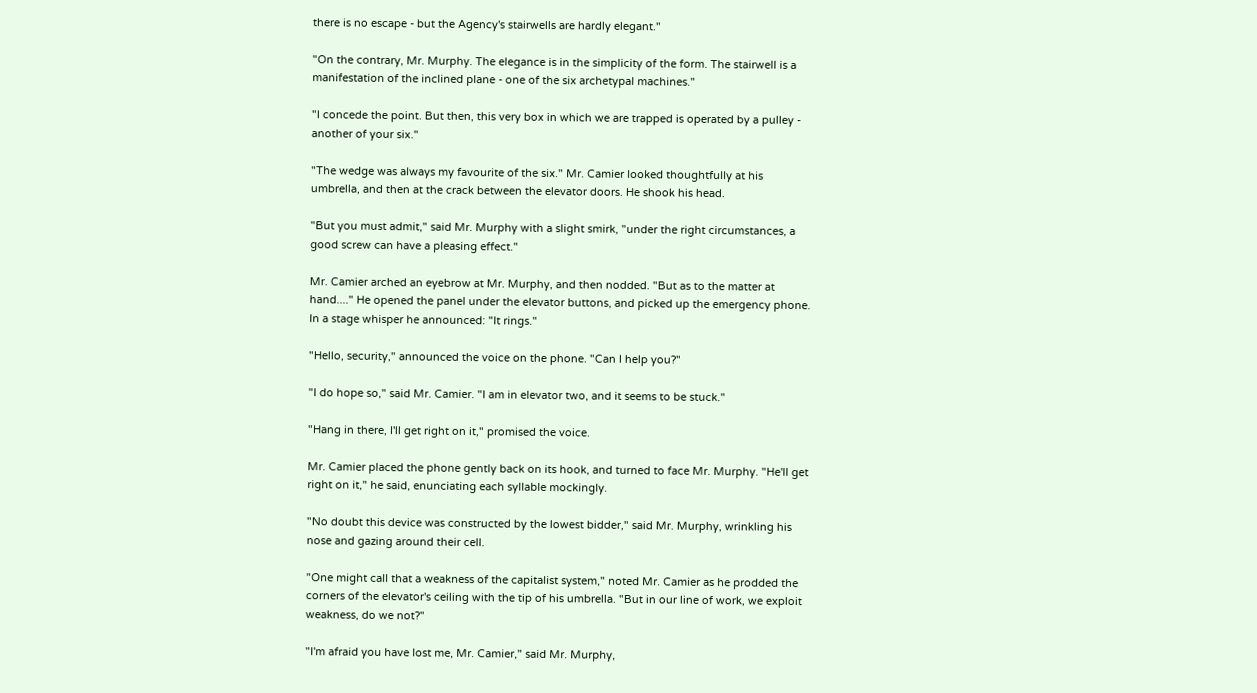there is no escape - but the Agency's stairwells are hardly elegant."

"On the contrary, Mr. Murphy. The elegance is in the simplicity of the form. The stairwell is a manifestation of the inclined plane - one of the six archetypal machines."

"I concede the point. But then, this very box in which we are trapped is operated by a pulley - another of your six."

"The wedge was always my favourite of the six." Mr. Camier looked thoughtfully at his umbrella, and then at the crack between the elevator doors. He shook his head.

"But you must admit," said Mr. Murphy with a slight smirk, "under the right circumstances, a good screw can have a pleasing effect."

Mr. Camier arched an eyebrow at Mr. Murphy, and then nodded. "But as to the matter at hand...." He opened the panel under the elevator buttons, and picked up the emergency phone. In a stage whisper he announced: "It rings."

"Hello, security," announced the voice on the phone. "Can I help you?"

"I do hope so," said Mr. Camier. "I am in elevator two, and it seems to be stuck."

"Hang in there, I'll get right on it," promised the voice.

Mr. Camier placed the phone gently back on its hook, and turned to face Mr. Murphy. "He'll get right on it," he said, enunciating each syllable mockingly.

"No doubt this device was constructed by the lowest bidder," said Mr. Murphy, wrinkling his nose and gazing around their cell.

"One might call that a weakness of the capitalist system," noted Mr. Camier as he prodded the corners of the elevator's ceiling with the tip of his umbrella. "But in our line of work, we exploit weakness, do we not?"

"I'm afraid you have lost me, Mr. Camier," said Mr. Murphy,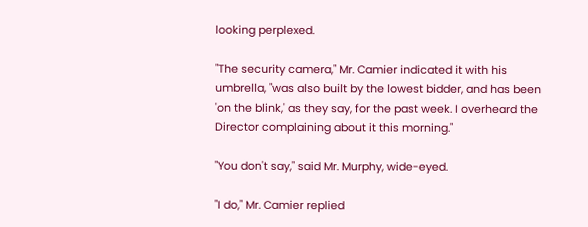looking perplexed.

"The security camera," Mr. Camier indicated it with his umbrella, "was also built by the lowest bidder, and has been 'on the blink,' as they say, for the past week. I overheard the Director complaining about it this morning."

"You don't say," said Mr. Murphy, wide-eyed.

"I do," Mr. Camier replied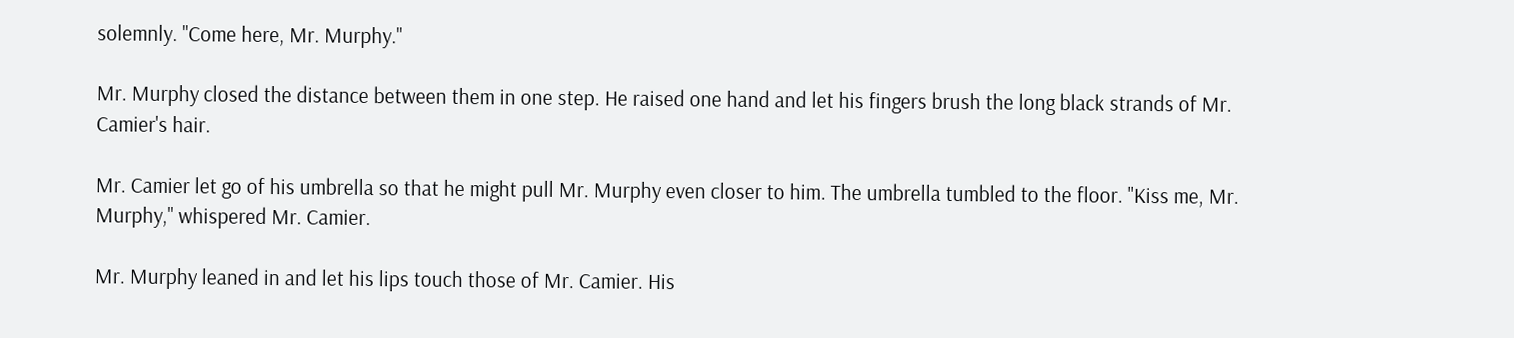solemnly. "Come here, Mr. Murphy."

Mr. Murphy closed the distance between them in one step. He raised one hand and let his fingers brush the long black strands of Mr. Camier's hair.

Mr. Camier let go of his umbrella so that he might pull Mr. Murphy even closer to him. The umbrella tumbled to the floor. "Kiss me, Mr. Murphy," whispered Mr. Camier.

Mr. Murphy leaned in and let his lips touch those of Mr. Camier. His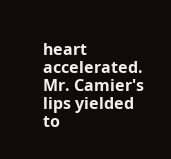heart accelerated. Mr. Camier's lips yielded to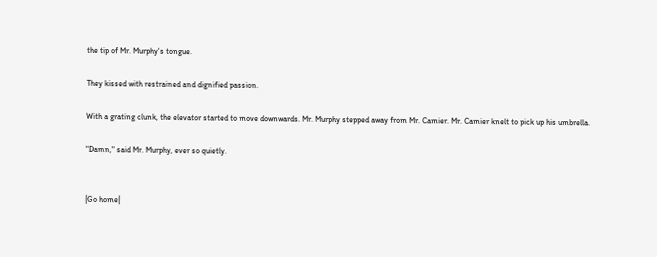the tip of Mr. Murphy's tongue.

They kissed with restrained and dignified passion.

With a grating clunk, the elevator started to move downwards. Mr. Murphy stepped away from Mr. Camier. Mr. Camier knelt to pick up his umbrella.

"Damn," said Mr. Murphy, ever so quietly.


|Go home|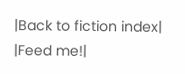|Back to fiction index| |Feed me!|